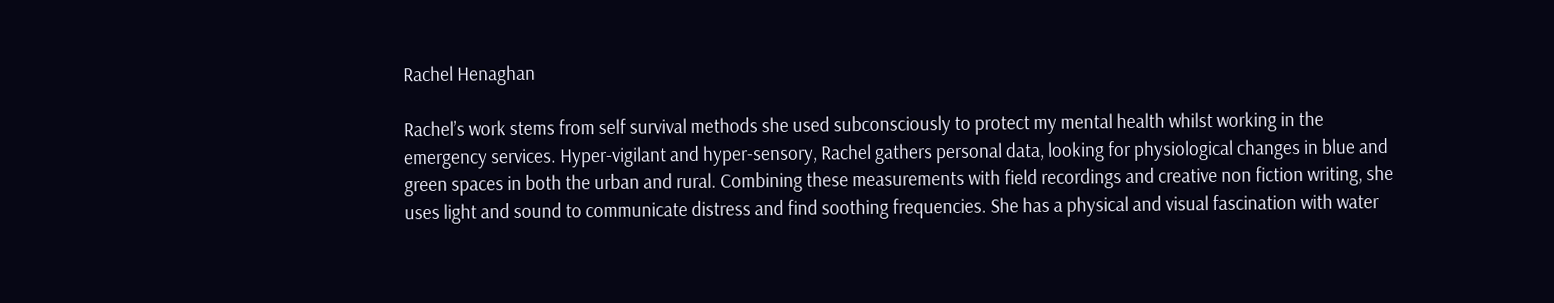Rachel Henaghan

Rachel’s work stems from self survival methods she used subconsciously to protect my mental health whilst working in the emergency services. Hyper-vigilant and hyper-sensory, Rachel gathers personal data, looking for physiological changes in blue and green spaces in both the urban and rural. Combining these measurements with field recordings and creative non fiction writing, she uses light and sound to communicate distress and find soothing frequencies. She has a physical and visual fascination with water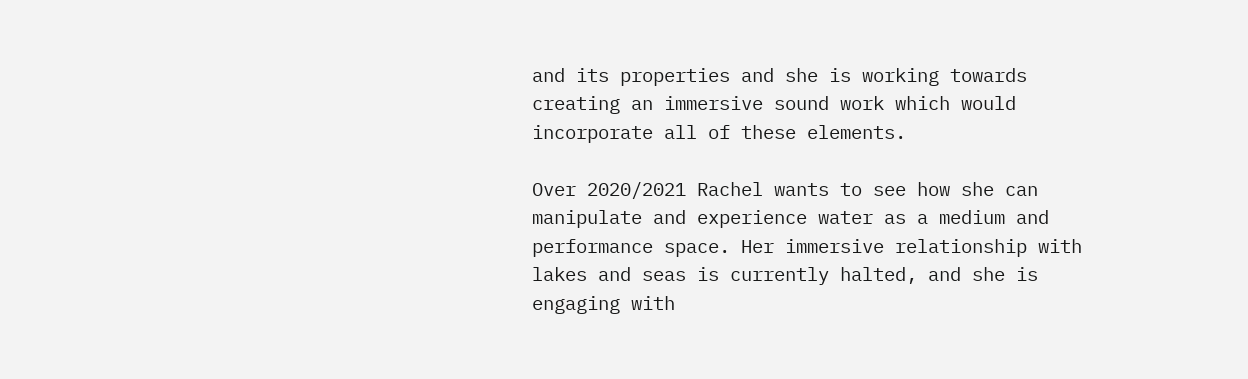and its properties and she is working towards creating an immersive sound work which would  incorporate all of these elements.

Over 2020/2021 Rachel wants to see how she can manipulate and experience water as a medium and performance space. Her immersive relationship with lakes and seas is currently halted, and she is engaging with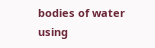bodies of water using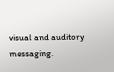visual and auditory messaging.